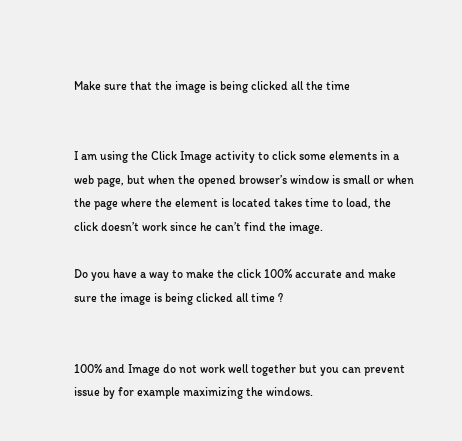Make sure that the image is being clicked all the time


I am using the Click Image activity to click some elements in a web page, but when the opened browser’s window is small or when the page where the element is located takes time to load, the click doesn’t work since he can’t find the image.

Do you have a way to make the click 100% accurate and make sure the image is being clicked all time ?


100% and Image do not work well together but you can prevent issue by for example maximizing the windows.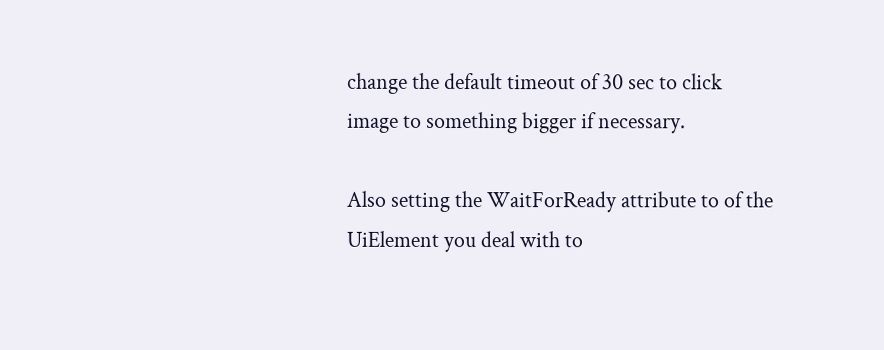change the default timeout of 30 sec to click image to something bigger if necessary.

Also setting the WaitForReady attribute to of the UiElement you deal with to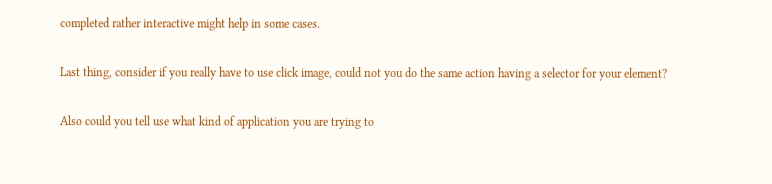completed rather interactive might help in some cases.

Last thing, consider if you really have to use click image, could not you do the same action having a selector for your element?

Also could you tell use what kind of application you are trying to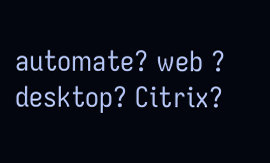automate? web ? desktop? Citrix?